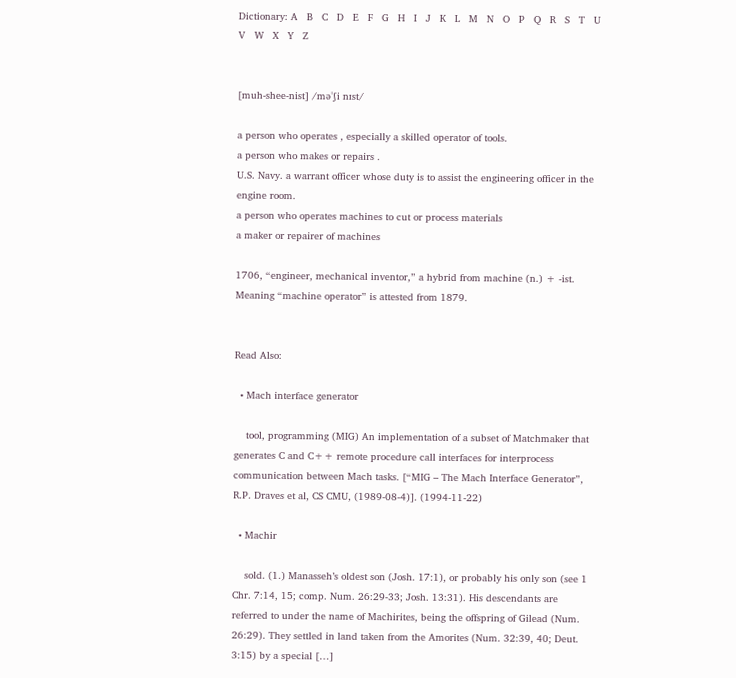Dictionary: A   B   C   D   E   F   G   H   I   J   K   L   M   N   O   P   Q   R   S   T   U   V   W   X   Y   Z


[muh-shee-nist] /məˈʃi nɪst/

a person who operates , especially a skilled operator of tools.
a person who makes or repairs .
U.S. Navy. a warrant officer whose duty is to assist the engineering officer in the engine room.
a person who operates machines to cut or process materials
a maker or repairer of machines

1706, “engineer, mechanical inventor,” a hybrid from machine (n.) + -ist. Meaning “machine operator” is attested from 1879.


Read Also:

  • Mach interface generator

    tool, programming (MIG) An implementation of a subset of Matchmaker that generates C and C++ remote procedure call interfaces for interprocess communication between Mach tasks. [“MIG – The Mach Interface Generator”, R.P. Draves et al, CS CMU, (1989-08-4)]. (1994-11-22)

  • Machir

    sold. (1.) Manasseh’s oldest son (Josh. 17:1), or probably his only son (see 1 Chr. 7:14, 15; comp. Num. 26:29-33; Josh. 13:31). His descendants are referred to under the name of Machirites, being the offspring of Gilead (Num. 26:29). They settled in land taken from the Amorites (Num. 32:39, 40; Deut. 3:15) by a special […]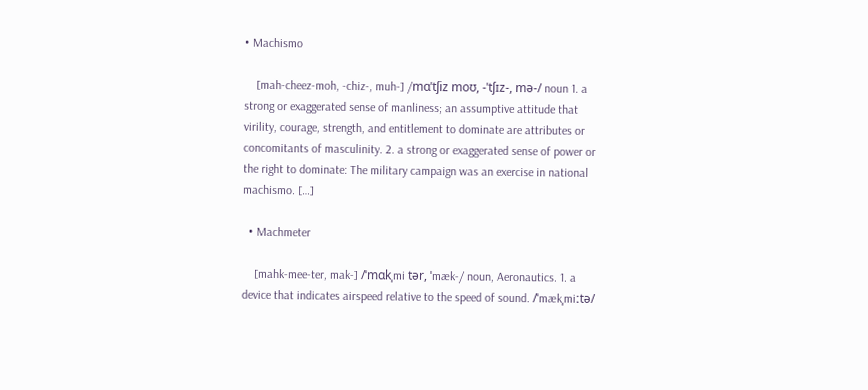• Machismo

    [mah-cheez-moh, -chiz-, muh-] /mɑˈtʃiz moʊ, -ˈtʃɪz-, mə-/ noun 1. a strong or exaggerated sense of manliness; an assumptive attitude that virility, courage, strength, and entitlement to dominate are attributes or concomitants of masculinity. 2. a strong or exaggerated sense of power or the right to dominate: The military campaign was an exercise in national machismo. […]

  • Machmeter

    [mahk-mee-ter, mak-] /ˈmɑkˌmi tər, ˈmæk-/ noun, Aeronautics. 1. a device that indicates airspeed relative to the speed of sound. /ˈmækˌmiːtə/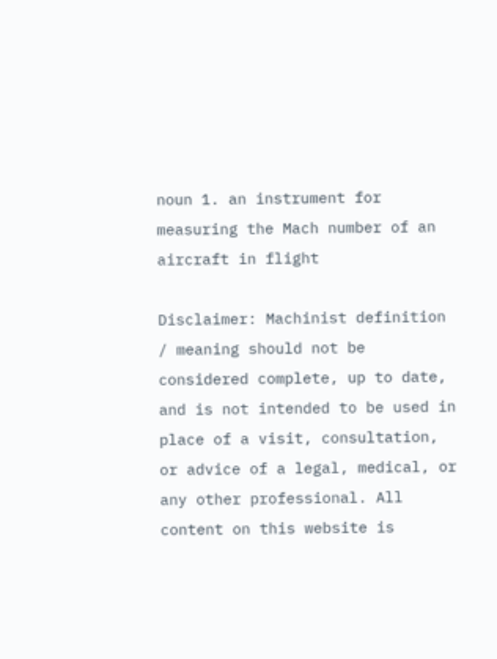noun 1. an instrument for measuring the Mach number of an aircraft in flight

Disclaimer: Machinist definition / meaning should not be considered complete, up to date, and is not intended to be used in place of a visit, consultation, or advice of a legal, medical, or any other professional. All content on this website is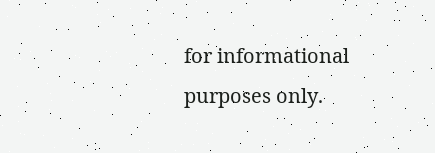for informational purposes only.